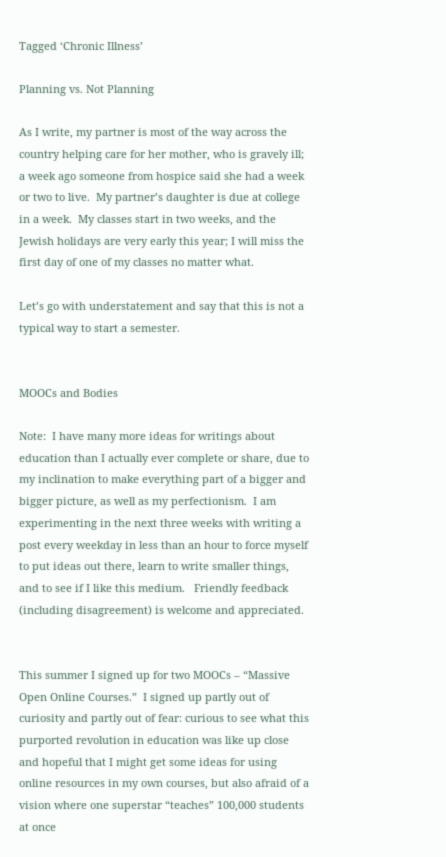Tagged ‘Chronic Illness’

Planning vs. Not Planning

As I write, my partner is most of the way across the country helping care for her mother, who is gravely ill; a week ago someone from hospice said she had a week or two to live.  My partner’s daughter is due at college in a week.  My classes start in two weeks, and the Jewish holidays are very early this year; I will miss the first day of one of my classes no matter what.

Let’s go with understatement and say that this is not a typical way to start a semester.


MOOCs and Bodies

Note:  I have many more ideas for writings about education than I actually ever complete or share, due to my inclination to make everything part of a bigger and bigger picture, as well as my perfectionism.  I am experimenting in the next three weeks with writing a post every weekday in less than an hour to force myself to put ideas out there, learn to write smaller things, and to see if I like this medium.   Friendly feedback (including disagreement) is welcome and appreciated.


This summer I signed up for two MOOCs – “Massive Open Online Courses.”  I signed up partly out of curiosity and partly out of fear: curious to see what this purported revolution in education was like up close and hopeful that I might get some ideas for using online resources in my own courses, but also afraid of a vision where one superstar “teaches” 100,000 students at once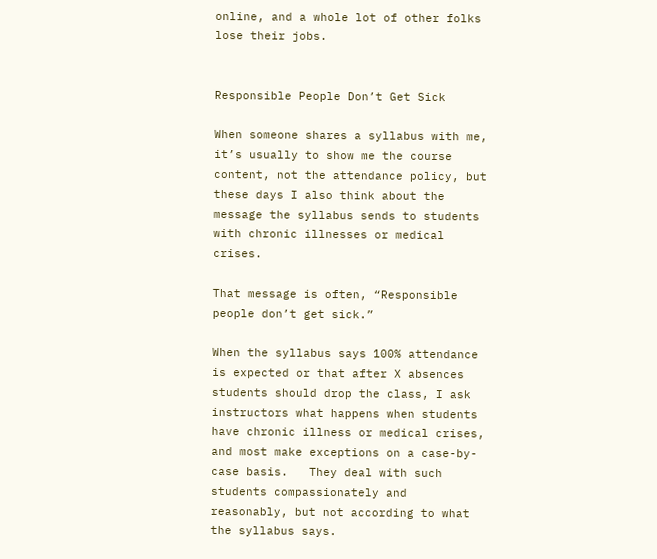online, and a whole lot of other folks lose their jobs.


Responsible People Don’t Get Sick

When someone shares a syllabus with me, it’s usually to show me the course content, not the attendance policy, but these days I also think about the message the syllabus sends to students with chronic illnesses or medical crises.

That message is often, “Responsible people don’t get sick.”

When the syllabus says 100% attendance is expected or that after X absences students should drop the class, I ask instructors what happens when students have chronic illness or medical crises, and most make exceptions on a case-by-case basis.   They deal with such students compassionately and reasonably, but not according to what the syllabus says.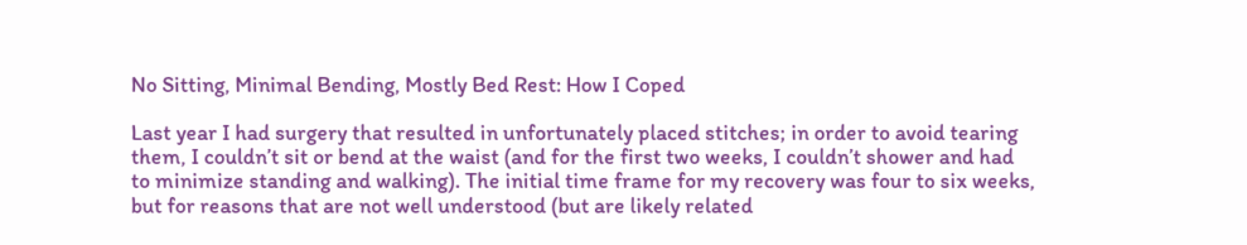No Sitting, Minimal Bending, Mostly Bed Rest: How I Coped

Last year I had surgery that resulted in unfortunately placed stitches; in order to avoid tearing them, I couldn’t sit or bend at the waist (and for the first two weeks, I couldn’t shower and had to minimize standing and walking). The initial time frame for my recovery was four to six weeks, but for reasons that are not well understood (but are likely related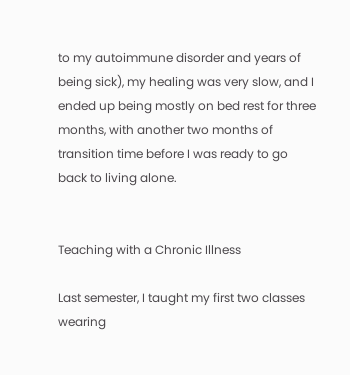to my autoimmune disorder and years of being sick), my healing was very slow, and I ended up being mostly on bed rest for three months, with another two months of transition time before I was ready to go back to living alone.


Teaching with a Chronic Illness

Last semester, I taught my first two classes wearing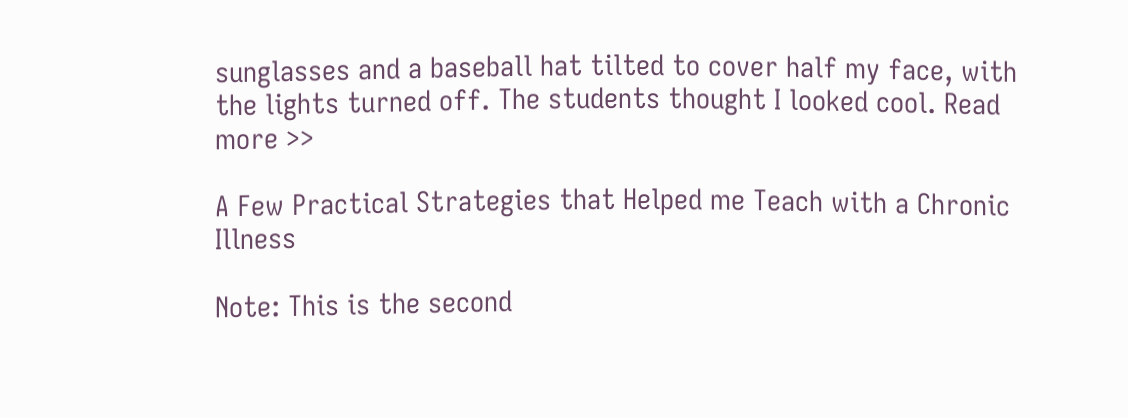sunglasses and a baseball hat tilted to cover half my face, with the lights turned off. The students thought I looked cool. Read more >>

A Few Practical Strategies that Helped me Teach with a Chronic Illness

Note: This is the second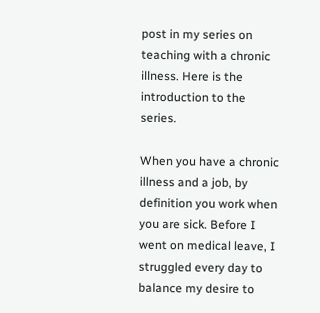post in my series on teaching with a chronic illness. Here is the introduction to the series.

When you have a chronic illness and a job, by definition you work when you are sick. Before I went on medical leave, I struggled every day to balance my desire to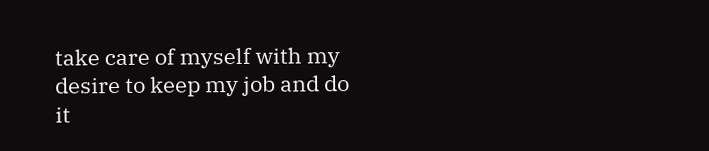take care of myself with my desire to keep my job and do it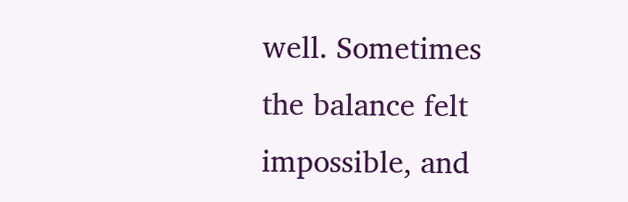well. Sometimes the balance felt impossible, and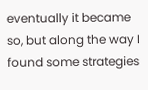eventually it became so, but along the way I found some strategies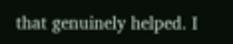that genuinely helped. I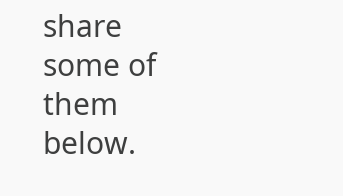share some of them below.